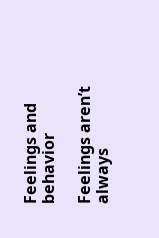Feelings and behavior

Feelings aren’t always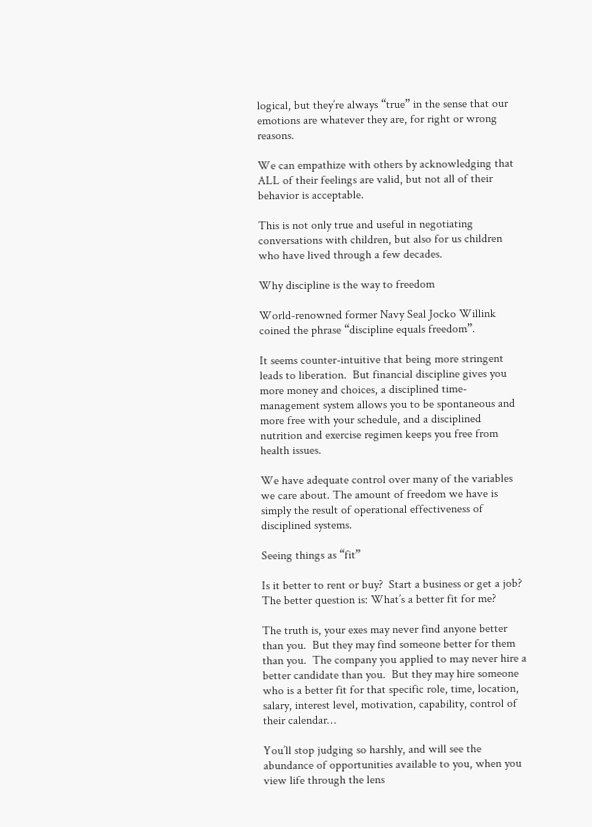logical, but they’re always “true” in the sense that our emotions are whatever they are, for right or wrong reasons.

We can empathize with others by acknowledging that ALL of their feelings are valid, but not all of their behavior is acceptable.

This is not only true and useful in negotiating conversations with children, but also for us children who have lived through a few decades.

Why discipline is the way to freedom

World-renowned former Navy Seal Jocko Willink coined the phrase “discipline equals freedom”.

It seems counter-intuitive that being more stringent leads to liberation.  But financial discipline gives you more money and choices, a disciplined time-management system allows you to be spontaneous and more free with your schedule, and a disciplined nutrition and exercise regimen keeps you free from health issues.

We have adequate control over many of the variables we care about. The amount of freedom we have is simply the result of operational effectiveness of disciplined systems.

Seeing things as “fit”

Is it better to rent or buy?  Start a business or get a job?  The better question is: What’s a better fit for me?

The truth is, your exes may never find anyone better than you.  But they may find someone better for them than you.  The company you applied to may never hire a better candidate than you.  But they may hire someone who is a better fit for that specific role, time, location, salary, interest level, motivation, capability, control of their calendar…

You’ll stop judging so harshly, and will see the abundance of opportunities available to you, when you view life through the lens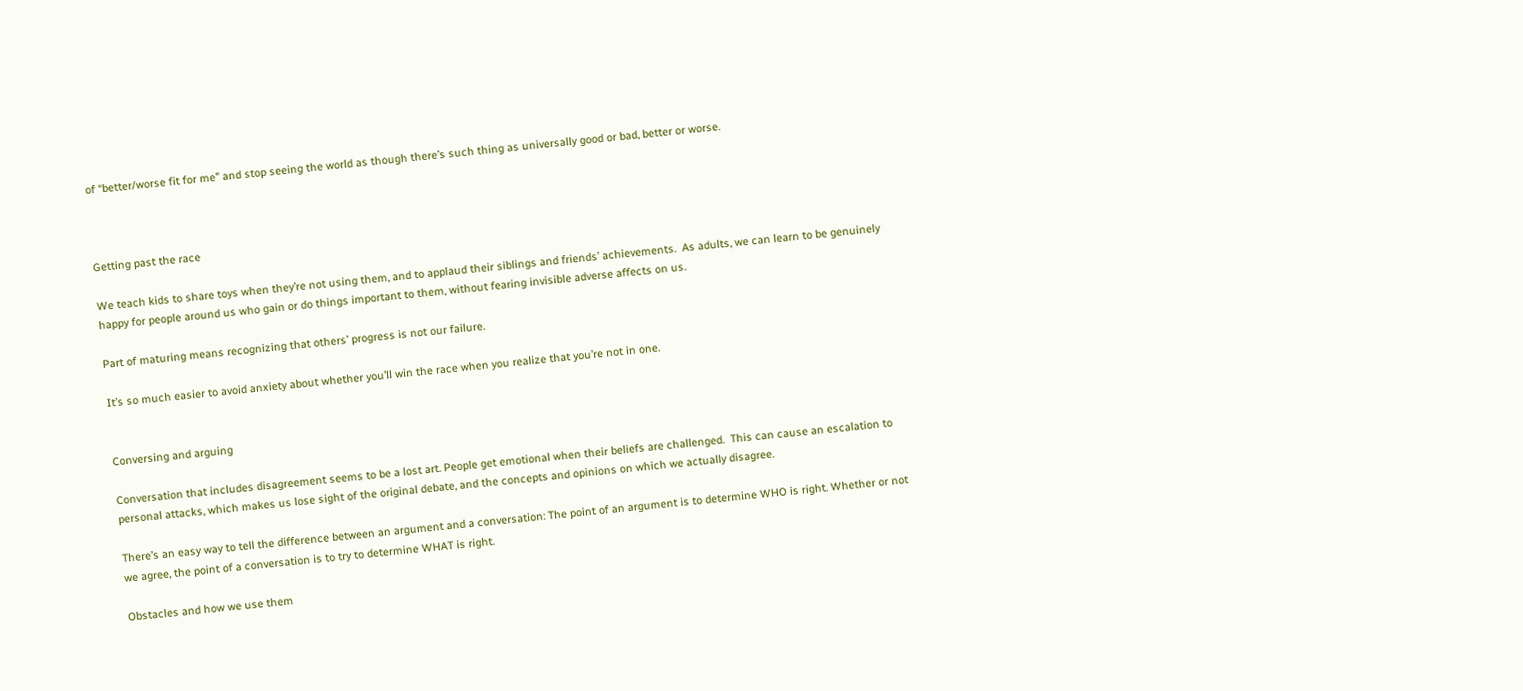of “better/worse fit for me” and stop seeing the world as though there’s such thing as universally good or bad, better or worse.



Getting past the race

We teach kids to share toys when they’re not using them, and to applaud their siblings and friends’ achievements.  As adults, we can learn to be genuinely happy for people around us who gain or do things important to them, without fearing invisible adverse affects on us.

Part of maturing means recognizing that others’ progress is not our failure.

It’s so much easier to avoid anxiety about whether you’ll win the race when you realize that you’re not in one.


Conversing and arguing

Conversation that includes disagreement seems to be a lost art. People get emotional when their beliefs are challenged.  This can cause an escalation to personal attacks, which makes us lose sight of the original debate, and the concepts and opinions on which we actually disagree.

There’s an easy way to tell the difference between an argument and a conversation: The point of an argument is to determine WHO is right. Whether or not we agree, the point of a conversation is to try to determine WHAT is right.

Obstacles and how we use them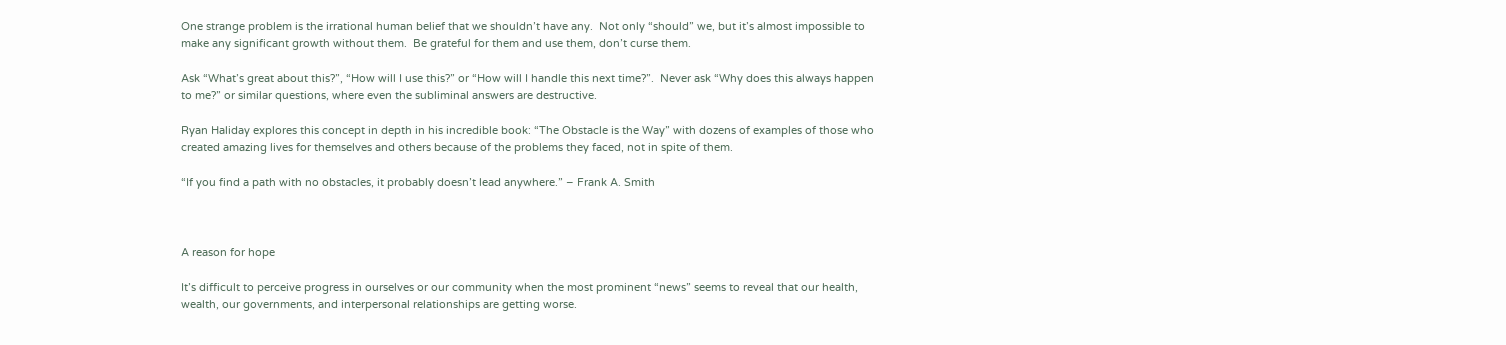One strange problem is the irrational human belief that we shouldn’t have any.  Not only “should” we, but it’s almost impossible to make any significant growth without them.  Be grateful for them and use them, don’t curse them.

Ask “What’s great about this?”, “How will I use this?” or “How will I handle this next time?”.  Never ask “Why does this always happen to me?” or similar questions, where even the subliminal answers are destructive.

Ryan Haliday explores this concept in depth in his incredible book: “The Obstacle is the Way” with dozens of examples of those who created amazing lives for themselves and others because of the problems they faced, not in spite of them.

“If you find a path with no obstacles, it probably doesn’t lead anywhere.” – Frank A. Smith



A reason for hope

It’s difficult to perceive progress in ourselves or our community when the most prominent “news” seems to reveal that our health, wealth, our governments, and interpersonal relationships are getting worse.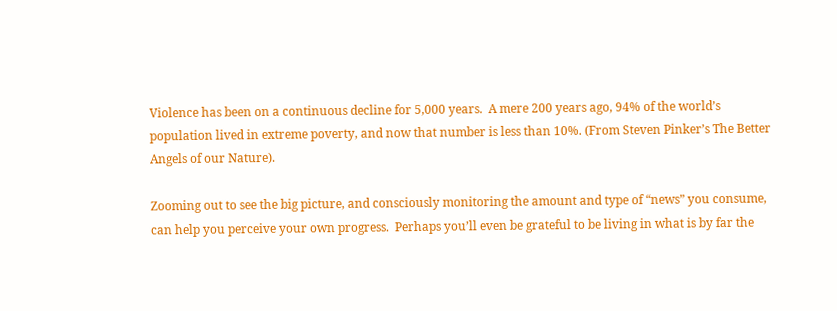Violence has been on a continuous decline for 5,000 years.  A mere 200 years ago, 94% of the world’s population lived in extreme poverty, and now that number is less than 10%. (From Steven Pinker’s The Better Angels of our Nature).

Zooming out to see the big picture, and consciously monitoring the amount and type of “news” you consume, can help you perceive your own progress.  Perhaps you’ll even be grateful to be living in what is by far the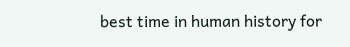best time in human history for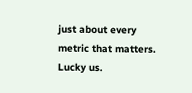just about every metric that matters.  Lucky us.